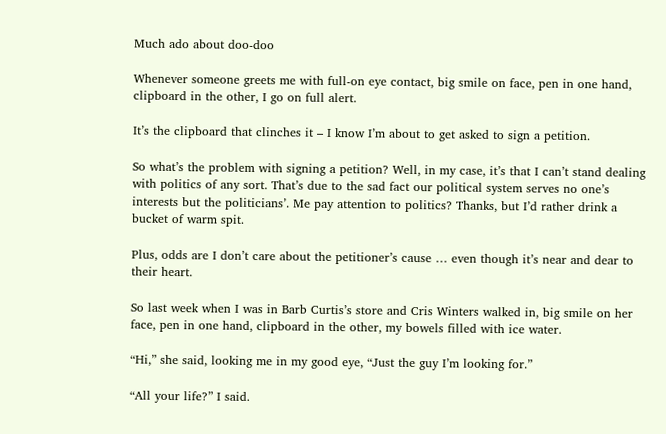Much ado about doo-doo

Whenever someone greets me with full-on eye contact, big smile on face, pen in one hand, clipboard in the other, I go on full alert.

It’s the clipboard that clinches it – I know I’m about to get asked to sign a petition.

So what’s the problem with signing a petition? Well, in my case, it’s that I can’t stand dealing with politics of any sort. That’s due to the sad fact our political system serves no one’s interests but the politicians’. Me pay attention to politics? Thanks, but I’d rather drink a bucket of warm spit.

Plus, odds are I don’t care about the petitioner’s cause … even though it’s near and dear to their heart.

So last week when I was in Barb Curtis’s store and Cris Winters walked in, big smile on her face, pen in one hand, clipboard in the other, my bowels filled with ice water.

“Hi,” she said, looking me in my good eye, “Just the guy I’m looking for.”

“All your life?” I said.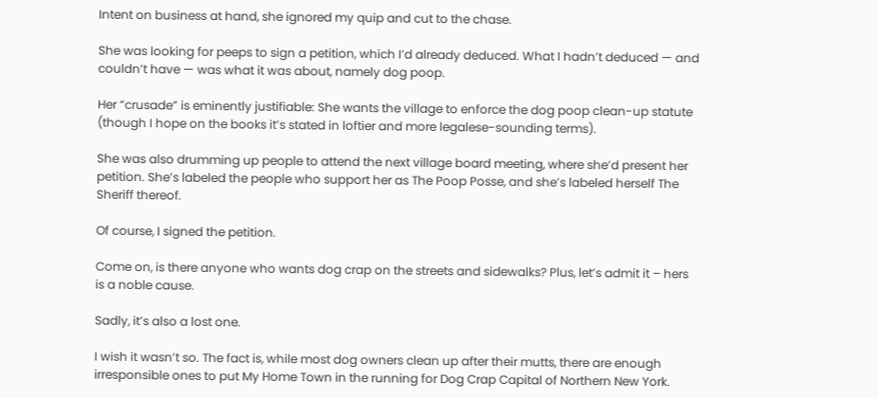Intent on business at hand, she ignored my quip and cut to the chase.

She was looking for peeps to sign a petition, which I’d already deduced. What I hadn’t deduced — and couldn’t have — was what it was about, namely dog poop.

Her “crusade” is eminently justifiable: She wants the village to enforce the dog poop clean-up statute (though I hope on the books it’s stated in loftier and more legalese-sounding terms).

She was also drumming up people to attend the next village board meeting, where she’d present her petition. She’s labeled the people who support her as The Poop Posse, and she’s labeled herself The Sheriff thereof.

Of course, I signed the petition.

Come on, is there anyone who wants dog crap on the streets and sidewalks? Plus, let’s admit it – hers is a noble cause.

Sadly, it’s also a lost one.

I wish it wasn’t so. The fact is, while most dog owners clean up after their mutts, there are enough irresponsible ones to put My Home Town in the running for Dog Crap Capital of Northern New York.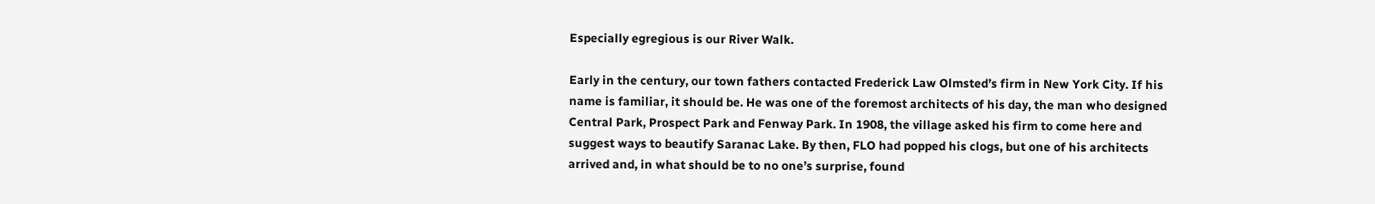Especially egregious is our River Walk.

Early in the century, our town fathers contacted Frederick Law Olmsted’s firm in New York City. If his name is familiar, it should be. He was one of the foremost architects of his day, the man who designed Central Park, Prospect Park and Fenway Park. In 1908, the village asked his firm to come here and suggest ways to beautify Saranac Lake. By then, FLO had popped his clogs, but one of his architects arrived and, in what should be to no one’s surprise, found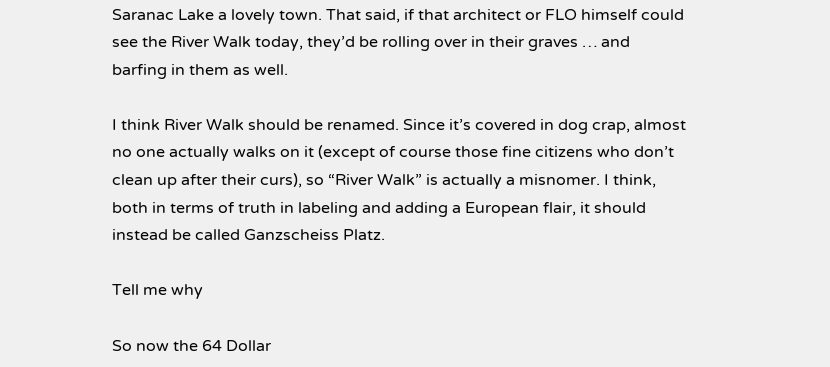Saranac Lake a lovely town. That said, if that architect or FLO himself could see the River Walk today, they’d be rolling over in their graves … and barfing in them as well.

I think River Walk should be renamed. Since it’s covered in dog crap, almost no one actually walks on it (except of course those fine citizens who don’t clean up after their curs), so “River Walk” is actually a misnomer. I think, both in terms of truth in labeling and adding a European flair, it should instead be called Ganzscheiss Platz.

Tell me why

So now the 64 Dollar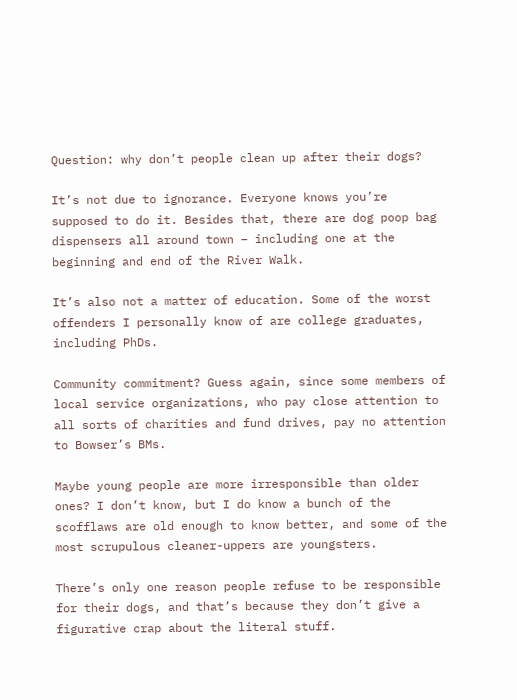Question: why don’t people clean up after their dogs?

It’s not due to ignorance. Everyone knows you’re supposed to do it. Besides that, there are dog poop bag dispensers all around town – including one at the beginning and end of the River Walk.

It’s also not a matter of education. Some of the worst offenders I personally know of are college graduates, including PhDs.

Community commitment? Guess again, since some members of local service organizations, who pay close attention to all sorts of charities and fund drives, pay no attention to Bowser’s BMs.

Maybe young people are more irresponsible than older ones? I don’t know, but I do know a bunch of the scofflaws are old enough to know better, and some of the most scrupulous cleaner-uppers are youngsters.

There’s only one reason people refuse to be responsible for their dogs, and that’s because they don’t give a figurative crap about the literal stuff.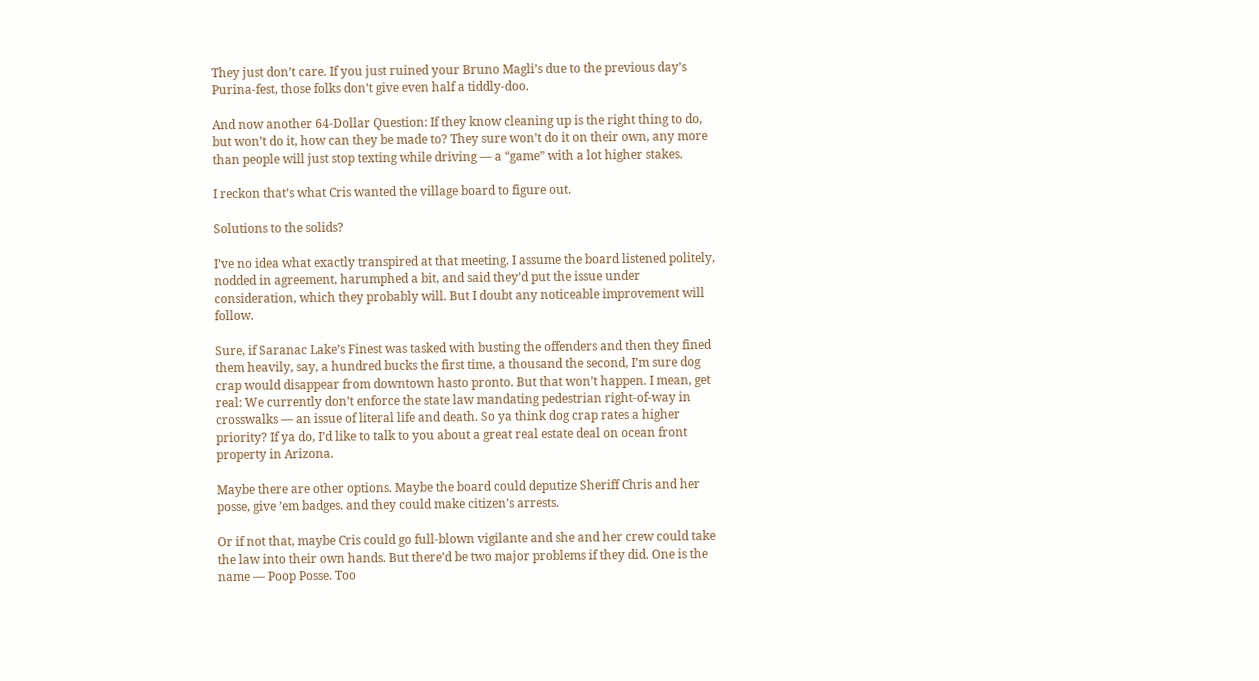They just don’t care. If you just ruined your Bruno Magli’s due to the previous day’s Purina-fest, those folks don’t give even half a tiddly-doo.

And now another 64-Dollar Question: If they know cleaning up is the right thing to do, but won’t do it, how can they be made to? They sure won’t do it on their own, any more than people will just stop texting while driving — a “game” with a lot higher stakes.

I reckon that’s what Cris wanted the village board to figure out.

Solutions to the solids?

I’ve no idea what exactly transpired at that meeting. I assume the board listened politely, nodded in agreement, harumphed a bit, and said they’d put the issue under consideration, which they probably will. But I doubt any noticeable improvement will follow.

Sure, if Saranac Lake’s Finest was tasked with busting the offenders and then they fined them heavily, say, a hundred bucks the first time, a thousand the second, I’m sure dog crap would disappear from downtown hasto pronto. But that won’t happen. I mean, get real: We currently don’t enforce the state law mandating pedestrian right-of-way in crosswalks — an issue of literal life and death. So ya think dog crap rates a higher priority? If ya do, I’d like to talk to you about a great real estate deal on ocean front property in Arizona.

Maybe there are other options. Maybe the board could deputize Sheriff Chris and her posse, give ’em badges. and they could make citizen’s arrests.

Or if not that, maybe Cris could go full-blown vigilante and she and her crew could take the law into their own hands. But there’d be two major problems if they did. One is the name — Poop Posse. Too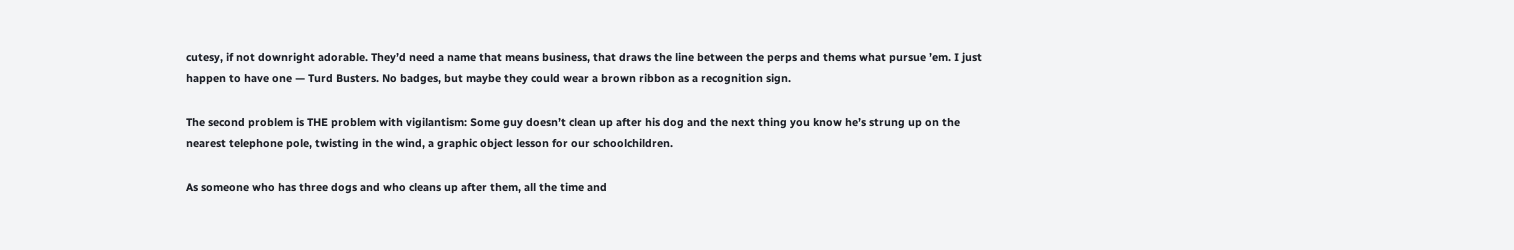cutesy, if not downright adorable. They’d need a name that means business, that draws the line between the perps and thems what pursue ’em. I just happen to have one — Turd Busters. No badges, but maybe they could wear a brown ribbon as a recognition sign.

The second problem is THE problem with vigilantism: Some guy doesn’t clean up after his dog and the next thing you know he’s strung up on the nearest telephone pole, twisting in the wind, a graphic object lesson for our schoolchildren.

As someone who has three dogs and who cleans up after them, all the time and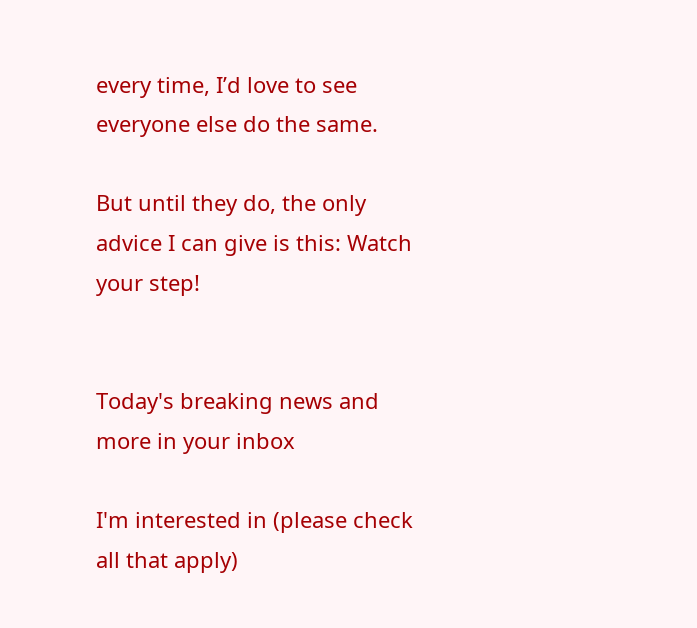every time, I’d love to see everyone else do the same.

But until they do, the only advice I can give is this: Watch your step!


Today's breaking news and more in your inbox

I'm interested in (please check all that apply)